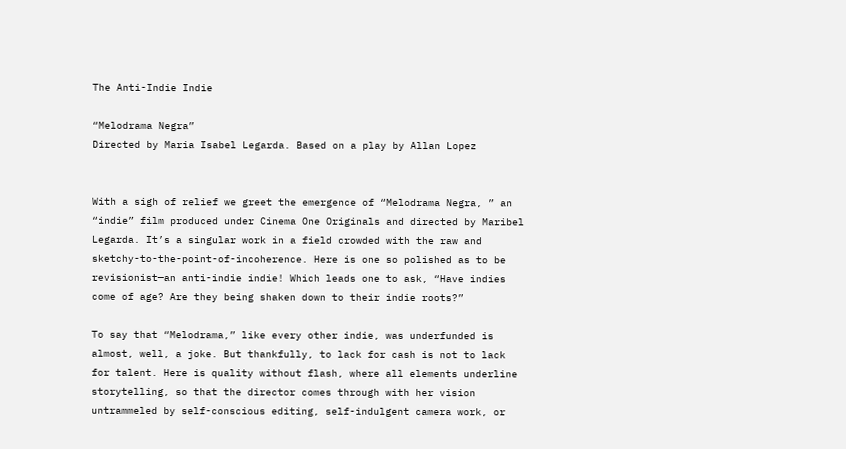The Anti-Indie Indie

“Melodrama Negra”
Directed by Maria Isabel Legarda. Based on a play by Allan Lopez


With a sigh of relief we greet the emergence of “Melodrama Negra, ” an “indie” film produced under Cinema One Originals and directed by Maribel Legarda. It’s a singular work in a field crowded with the raw and sketchy-to-the-point-of-incoherence. Here is one so polished as to be revisionist—an anti-indie indie! Which leads one to ask, “Have indies come of age? Are they being shaken down to their indie roots?”

To say that “Melodrama,” like every other indie, was underfunded is almost, well, a joke. But thankfully, to lack for cash is not to lack for talent. Here is quality without flash, where all elements underline storytelling, so that the director comes through with her vision untrammeled by self-conscious editing, self-indulgent camera work, or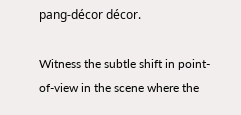pang-décor décor.

Witness the subtle shift in point-of-view in the scene where the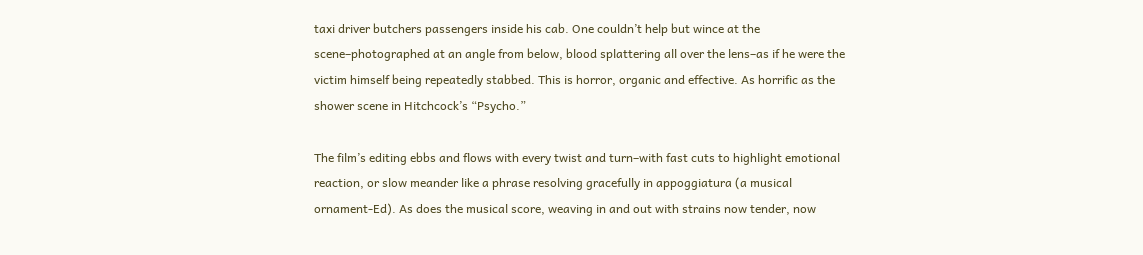taxi driver butchers passengers inside his cab. One couldn’t help but wince at the scene–photographed at an angle from below, blood splattering all over the lens–as if he were the victim himself being repeatedly stabbed. This is horror, organic and effective. As horrific as the shower scene in Hitchcock’s “Psycho.”

The film’s editing ebbs and flows with every twist and turn–with fast cuts to highlight emotional reaction, or slow meander like a phrase resolving gracefully in appoggiatura (a musical ornament-Ed). As does the musical score, weaving in and out with strains now tender, now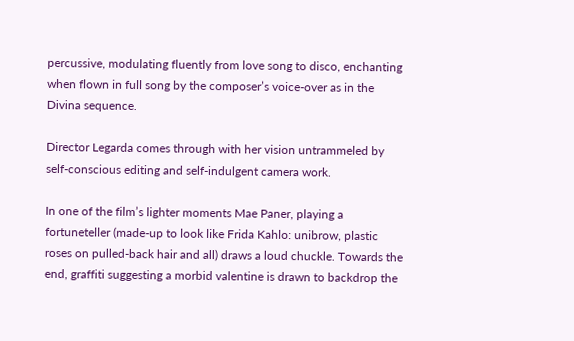percussive, modulating fluently from love song to disco, enchanting when flown in full song by the composer’s voice-over as in the Divina sequence.

Director Legarda comes through with her vision untrammeled by self-conscious editing and self-indulgent camera work.

In one of the film’s lighter moments Mae Paner, playing a fortuneteller (made-up to look like Frida Kahlo: unibrow, plastic roses on pulled-back hair and all) draws a loud chuckle. Towards the end, graffiti suggesting a morbid valentine is drawn to backdrop the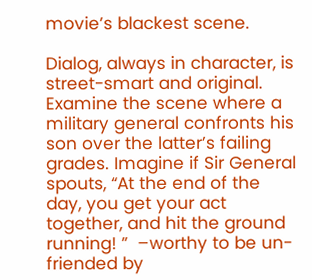movie’s blackest scene.

Dialog, always in character, is street-smart and original. Examine the scene where a military general confronts his son over the latter’s failing grades. Imagine if Sir General spouts, “At the end of the day, you get your act together, and hit the ground running! ”  –worthy to be un-friended by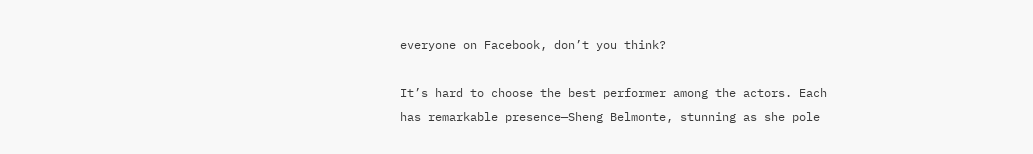everyone on Facebook, don’t you think?

It’s hard to choose the best performer among the actors. Each has remarkable presence—Sheng Belmonte, stunning as she pole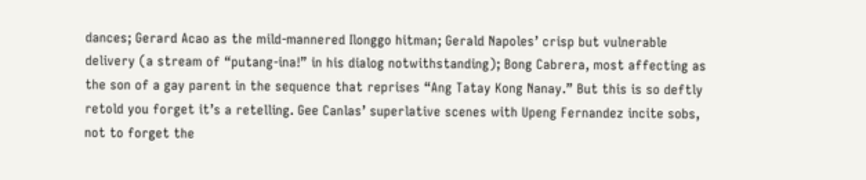dances; Gerard Acao as the mild-mannered Ilonggo hitman; Gerald Napoles’ crisp but vulnerable delivery (a stream of “putang-ina!” in his dialog notwithstanding); Bong Cabrera, most affecting as the son of a gay parent in the sequence that reprises “Ang Tatay Kong Nanay.” But this is so deftly retold you forget it’s a retelling. Gee Canlas’ superlative scenes with Upeng Fernandez incite sobs, not to forget the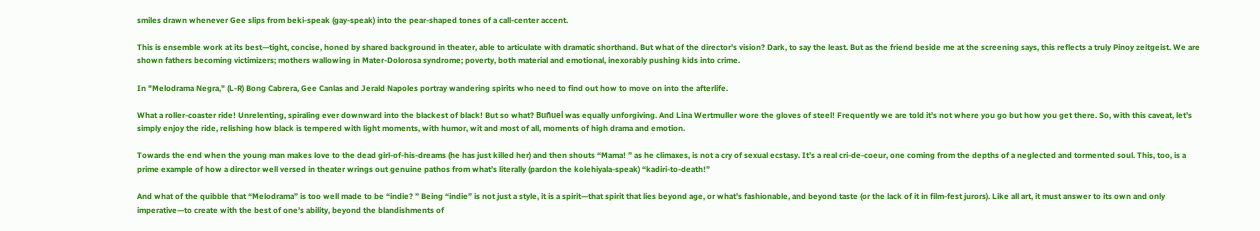smiles drawn whenever Gee slips from beki-speak (gay-speak) into the pear-shaped tones of a call-center accent.

This is ensemble work at its best—tight, concise, honed by shared background in theater, able to articulate with dramatic shorthand. But what of the director’s vision? Dark, to say the least. But as the friend beside me at the screening says, this reflects a truly Pinoy zeitgeist. We are shown fathers becoming victimizers; mothers wallowing in Mater-Dolorosa syndrome; poverty, both material and emotional, inexorably pushing kids into crime.

In "Melodrama Negra," (L-R) Bong Cabrera, Gee Canlas and Jerald Napoles portray wandering spirits who need to find out how to move on into the afterlife.

What a roller-coaster ride! Unrelenting, spiraling ever downward into the blackest of black! But so what? Buñuel was equally unforgiving. And Lina Wertmuller wore the gloves of steel! Frequently we are told it’s not where you go but how you get there. So, with this caveat, let’s simply enjoy the ride, relishing how black is tempered with light moments, with humor, wit and most of all, moments of high drama and emotion.

Towards the end when the young man makes love to the dead girl-of-his-dreams (he has just killed her) and then shouts “Mama! ” as he climaxes, is not a cry of sexual ecstasy. It’s a real cri-de-coeur, one coming from the depths of a neglected and tormented soul. This, too, is a prime example of how a director well versed in theater wrings out genuine pathos from what’s literally (pardon the kolehiyala-speak) “kadiri-to-death!”

And what of the quibble that “Melodrama” is too well made to be “indie? ” Being “indie” is not just a style, it is a spirit—that spirit that lies beyond age, or what’s fashionable, and beyond taste (or the lack of it in film-fest jurors). Like all art, it must answer to its own and only imperative—to create with the best of one’s ability, beyond the blandishments of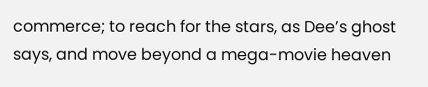commerce; to reach for the stars, as Dee’s ghost says, and move beyond a mega-movie heaven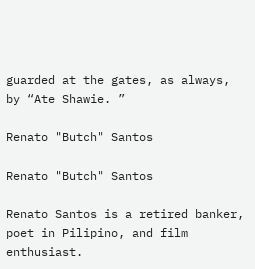guarded at the gates, as always, by “Ate Shawie. ”

Renato "Butch" Santos

Renato "Butch" Santos

Renato Santos is a retired banker, poet in Pilipino, and film enthusiast.